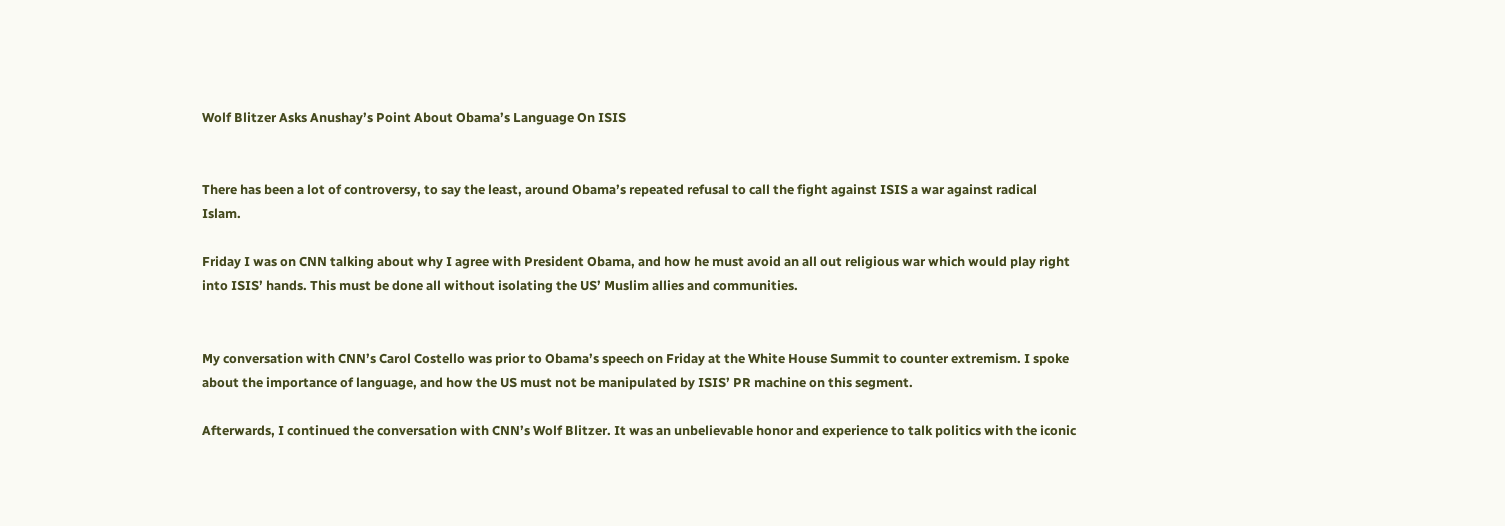Wolf Blitzer Asks Anushay’s Point About Obama’s Language On ISIS


There has been a lot of controversy, to say the least, around Obama’s repeated refusal to call the fight against ISIS a war against radical Islam.

Friday I was on CNN talking about why I agree with President Obama, and how he must avoid an all out religious war which would play right into ISIS’ hands. This must be done all without isolating the US’ Muslim allies and communities.


My conversation with CNN’s Carol Costello was prior to Obama’s speech on Friday at the White House Summit to counter extremism. I spoke about the importance of language, and how the US must not be manipulated by ISIS’ PR machine on this segment.

Afterwards, I continued the conversation with CNN’s Wolf Blitzer. It was an unbelievable honor and experience to talk politics with the iconic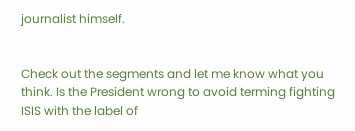journalist himself.


Check out the segments and let me know what you think. Is the President wrong to avoid terming fighting ISIS with the label of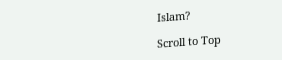Islam?

Scroll to Top